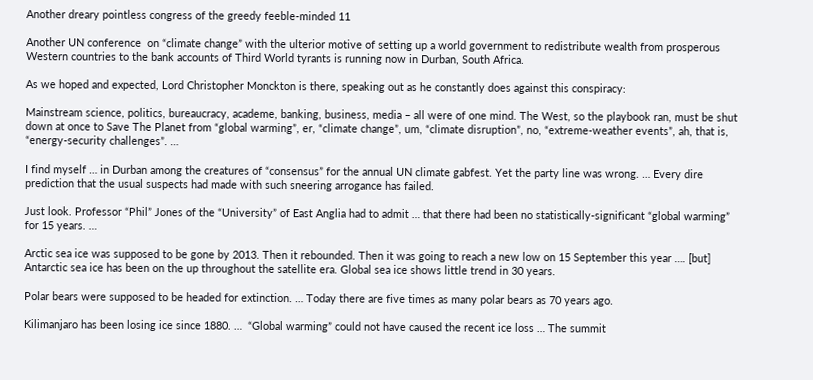Another dreary pointless congress of the greedy feeble-minded 11

Another UN conference  on “climate change” with the ulterior motive of setting up a world government to redistribute wealth from prosperous Western countries to the bank accounts of Third World tyrants is running now in Durban, South Africa.

As we hoped and expected, Lord Christopher Monckton is there, speaking out as he constantly does against this conspiracy:

Mainstream science, politics, bureaucracy, academe, banking, business, media – all were of one mind. The West, so the playbook ran, must be shut down at once to Save The Planet from “global warming”, er, “climate change”, um, “climate disruption”, no, “extreme-weather events”, ah, that is, “energy-security challenges”. …

I find myself … in Durban among the creatures of “consensus” for the annual UN climate gabfest. Yet the party line was wrong. … Every dire prediction that the usual suspects had made with such sneering arrogance has failed.

Just look. Professor “Phil” Jones of the “University” of East Anglia had to admit … that there had been no statistically-significant “global warming” for 15 years. …

Arctic sea ice was supposed to be gone by 2013. Then it rebounded. Then it was going to reach a new low on 15 September this year …. [but] Antarctic sea ice has been on the up throughout the satellite era. Global sea ice shows little trend in 30 years.

Polar bears were supposed to be headed for extinction. … Today there are five times as many polar bears as 70 years ago.

Kilimanjaro has been losing ice since 1880. …  “Global warming” could not have caused the recent ice loss … The summit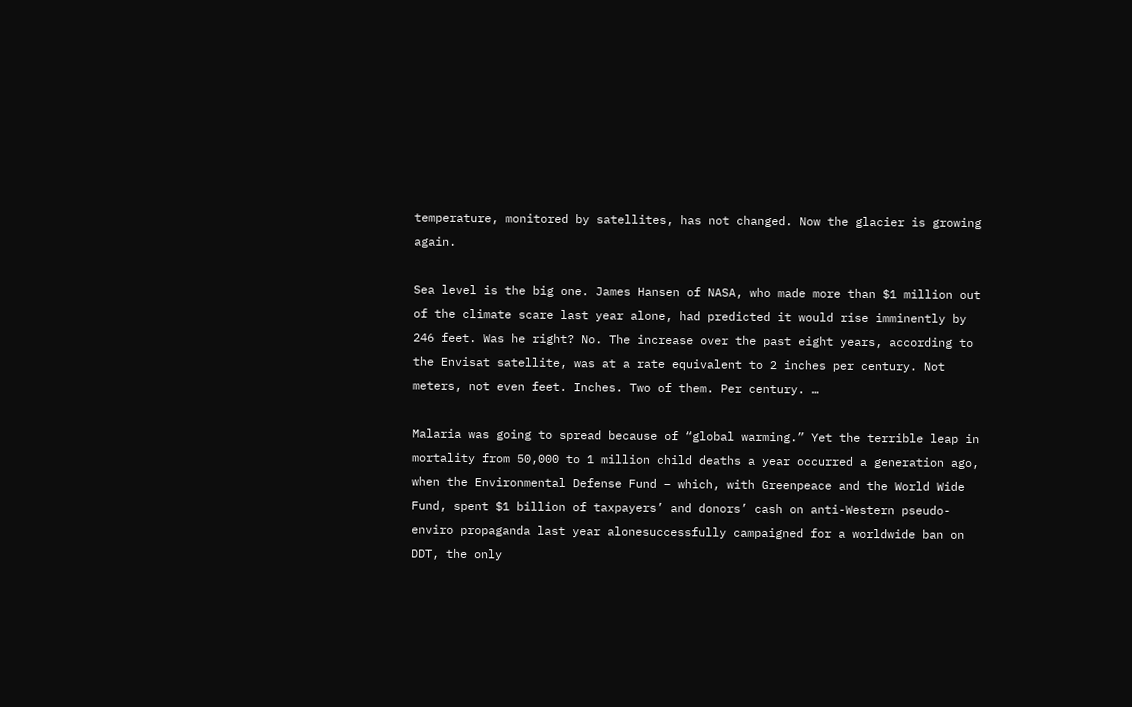temperature, monitored by satellites, has not changed. Now the glacier is growing again.

Sea level is the big one. James Hansen of NASA, who made more than $1 million out of the climate scare last year alone, had predicted it would rise imminently by 246 feet. Was he right? No. The increase over the past eight years, according to the Envisat satellite, was at a rate equivalent to 2 inches per century. Not meters, not even feet. Inches. Two of them. Per century. …

Malaria was going to spread because of “global warming.” Yet the terrible leap in mortality from 50,000 to 1 million child deaths a year occurred a generation ago, when the Environmental Defense Fund – which, with Greenpeace and the World Wide Fund, spent $1 billion of taxpayers’ and donors’ cash on anti-Western pseudo-enviro propaganda last year alonesuccessfully campaigned for a worldwide ban on DDT, the only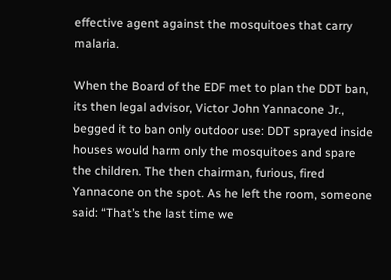effective agent against the mosquitoes that carry malaria.

When the Board of the EDF met to plan the DDT ban, its then legal advisor, Victor John Yannacone Jr., begged it to ban only outdoor use: DDT sprayed inside houses would harm only the mosquitoes and spare the children. The then chairman, furious, fired Yannacone on the spot. As he left the room, someone said: “That’s the last time we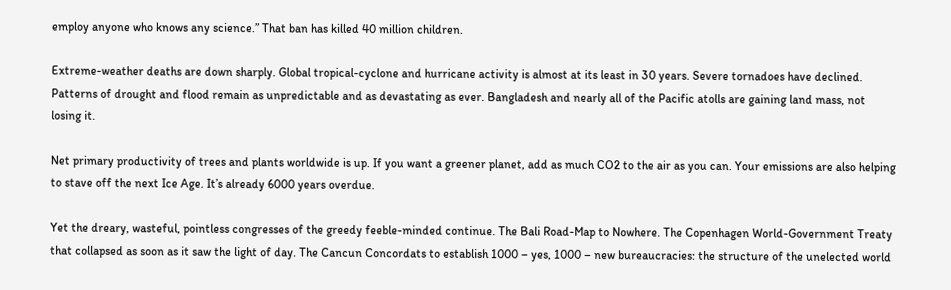employ anyone who knows any science.” That ban has killed 40 million children.

Extreme-weather deaths are down sharply. Global tropical-cyclone and hurricane activity is almost at its least in 30 years. Severe tornadoes have declined. Patterns of drought and flood remain as unpredictable and as devastating as ever. Bangladesh and nearly all of the Pacific atolls are gaining land mass, not losing it.

Net primary productivity of trees and plants worldwide is up. If you want a greener planet, add as much CO2 to the air as you can. Your emissions are also helping to stave off the next Ice Age. It’s already 6000 years overdue.

Yet the dreary, wasteful, pointless congresses of the greedy feeble-minded continue. The Bali Road-Map to Nowhere. The Copenhagen World-Government Treaty that collapsed as soon as it saw the light of day. The Cancun Concordats to establish 1000 – yes, 1000 – new bureaucracies: the structure of the unelected world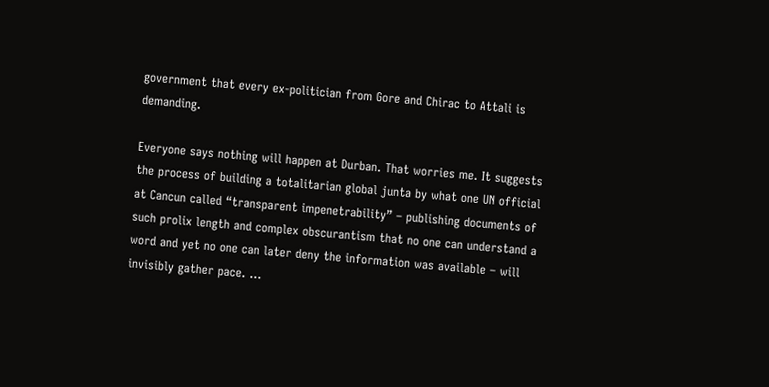government that every ex-politician from Gore and Chirac to Attali is demanding.

Everyone says nothing will happen at Durban. That worries me. It suggests the process of building a totalitarian global junta by what one UN official at Cancun called “transparent impenetrability” – publishing documents of such prolix length and complex obscurantism that no one can understand a word and yet no one can later deny the information was available – will invisibly gather pace. …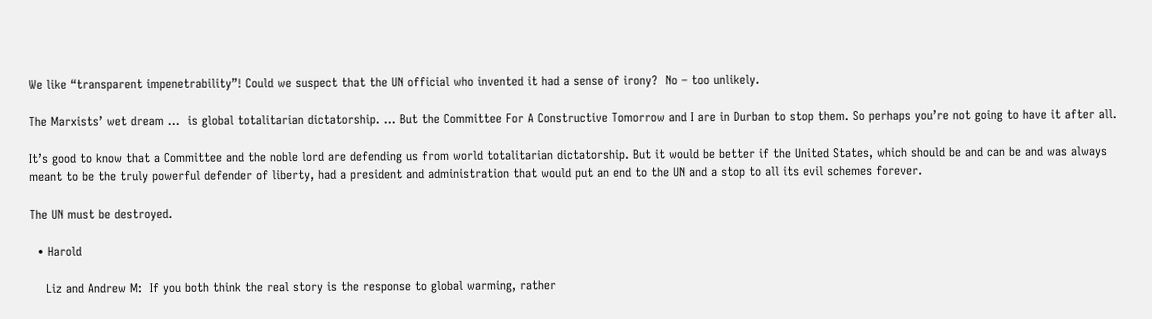We like “transparent impenetrability”! Could we suspect that the UN official who invented it had a sense of irony?  No – too unlikely.

The Marxists’ wet dream …  is global totalitarian dictatorship. … But the Committee For A Constructive Tomorrow and I are in Durban to stop them. So perhaps you’re not going to have it after all.

It’s good to know that a Committee and the noble lord are defending us from world totalitarian dictatorship. But it would be better if the United States, which should be and can be and was always meant to be the truly powerful defender of liberty, had a president and administration that would put an end to the UN and a stop to all its evil schemes forever.

The UN must be destroyed.

  • Harold

    Liz and Andrew M:  If you both think the real story is the response to global warming, rather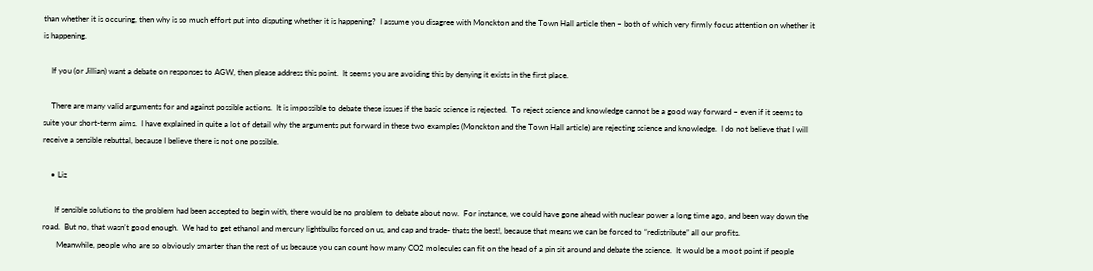than whether it is occuring, then why is so much effort put into disputing whether it is happening?  I assume you disagree with Monckton and the Town Hall article then – both of which very firmly focus attention on whether it is happening.

    If you (or Jillian) want a debate on responses to AGW, then please address this point.  It seems you are avoiding this by denying it exists in the first place.

    There are many valid arguments for and against possible actions.  It is impossible to debate these issues if the basic science is rejected.  To reject science and knowledge cannot be a good way forward – even if it seems to suite your short-term aims.  I have explained in quite a lot of detail why the arguments put forward in these two examples (Monckton and the Town Hall article) are rejecting science and knowledge.  I do not believe that I will receive a sensible rebuttal, because I believe there is not one possible.

    • Liz

      If sensible solutions to the problem had been accepted to begin with, there would be no problem to debate about now.  For instance, we could have gone ahead with nuclear power a long time ago, and been way down the road.  But no, that wasn’t good enough.  We had to get ethanol and mercury lightbulbs forced on us, and cap and trade- thats the best!, because that means we can be forced to “redistribute” all our profits.
       Meanwhile, people who are so obviously smarter than the rest of us because you can count how many CO2 molecules can fit on the head of a pin sit around and debate the science.  It would be a moot point if people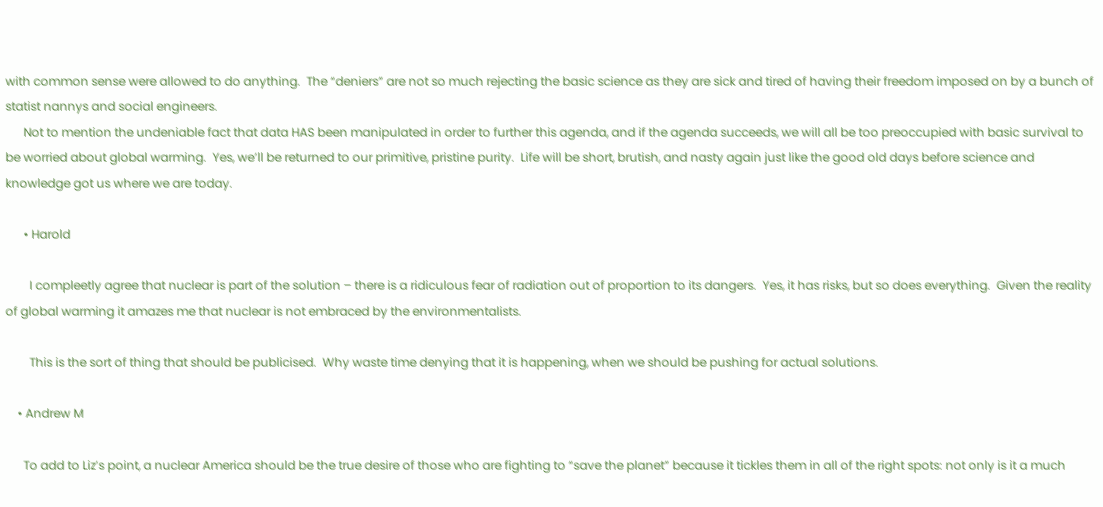with common sense were allowed to do anything.  The “deniers” are not so much rejecting the basic science as they are sick and tired of having their freedom imposed on by a bunch of statist nannys and social engineers.
      Not to mention the undeniable fact that data HAS been manipulated in order to further this agenda, and if the agenda succeeds, we will all be too preoccupied with basic survival to be worried about global warming.  Yes, we’ll be returned to our primitive, pristine purity.  Life will be short, brutish, and nasty again just like the good old days before science and knowledge got us where we are today.

      • Harold

        I compleetly agree that nuclear is part of the solution – there is a ridiculous fear of radiation out of proportion to its dangers.  Yes, it has risks, but so does everything.  Given the reality of global warming it amazes me that nuclear is not embraced by the environmentalists.

        This is the sort of thing that should be publicised.  Why waste time denying that it is happening, when we should be pushing for actual solutions.

    • Andrew M

      To add to Liz’s point, a nuclear America should be the true desire of those who are fighting to “save the planet” because it tickles them in all of the right spots: not only is it a much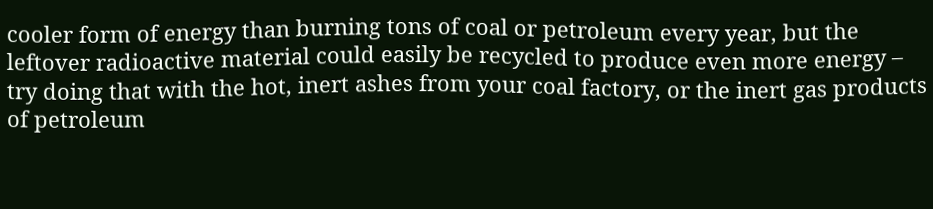cooler form of energy than burning tons of coal or petroleum every year, but the leftover radioactive material could easily be recycled to produce even more energy – try doing that with the hot, inert ashes from your coal factory, or the inert gas products of petroleum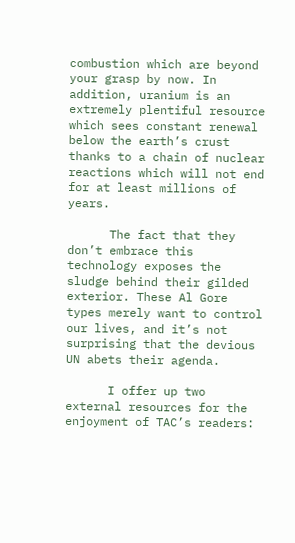combustion which are beyond your grasp by now. In addition, uranium is an extremely plentiful resource which sees constant renewal below the earth’s crust thanks to a chain of nuclear reactions which will not end for at least millions of years.

      The fact that they don’t embrace this technology exposes the sludge behind their gilded exterior. These Al Gore types merely want to control our lives, and it’s not surprising that the devious UN abets their agenda.

      I offer up two external resources for the enjoyment of TAC’s readers: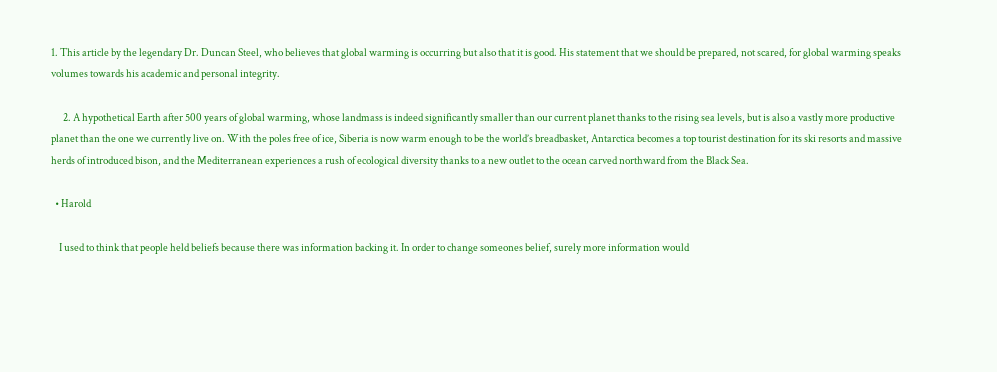1. This article by the legendary Dr. Duncan Steel, who believes that global warming is occurring but also that it is good. His statement that we should be prepared, not scared, for global warming speaks volumes towards his academic and personal integrity.

      2. A hypothetical Earth after 500 years of global warming, whose landmass is indeed significantly smaller than our current planet thanks to the rising sea levels, but is also a vastly more productive planet than the one we currently live on. With the poles free of ice, Siberia is now warm enough to be the world’s breadbasket, Antarctica becomes a top tourist destination for its ski resorts and massive herds of introduced bison, and the Mediterranean experiences a rush of ecological diversity thanks to a new outlet to the ocean carved northward from the Black Sea.

  • Harold

    I used to think that people held beliefs because there was information backing it. In order to change someones belief, surely more information would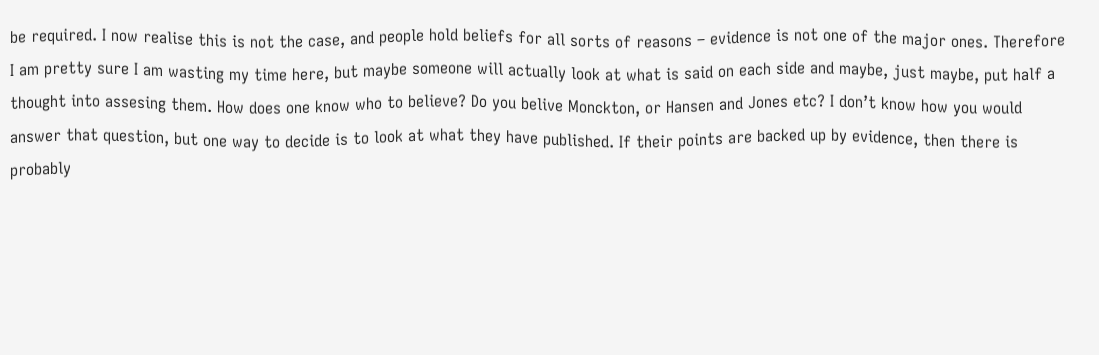be required. I now realise this is not the case, and people hold beliefs for all sorts of reasons – evidence is not one of the major ones. Therefore I am pretty sure I am wasting my time here, but maybe someone will actually look at what is said on each side and maybe, just maybe, put half a thought into assesing them. How does one know who to believe? Do you belive Monckton, or Hansen and Jones etc? I don’t know how you would answer that question, but one way to decide is to look at what they have published. If their points are backed up by evidence, then there is probably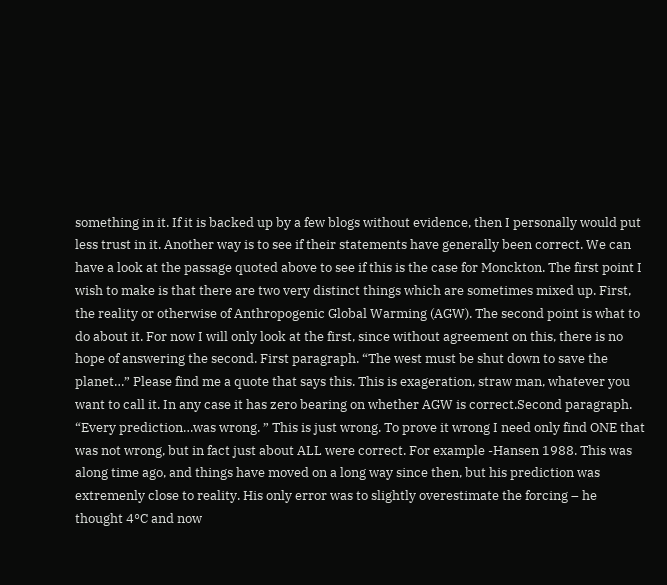something in it. If it is backed up by a few blogs without evidence, then I personally would put less trust in it. Another way is to see if their statements have generally been correct. We can have a look at the passage quoted above to see if this is the case for Monckton. The first point I wish to make is that there are two very distinct things which are sometimes mixed up. First, the reality or otherwise of Anthropogenic Global Warming (AGW). The second point is what to do about it. For now I will only look at the first, since without agreement on this, there is no hope of answering the second. First paragraph. “The west must be shut down to save the planet…” Please find me a quote that says this. This is exageration, straw man, whatever you want to call it. In any case it has zero bearing on whether AGW is correct.Second paragraph. “Every prediction…was wrong. ” This is just wrong. To prove it wrong I need only find ONE that was not wrong, but in fact just about ALL were correct. For example -Hansen 1988. This was along time ago, and things have moved on a long way since then, but his prediction was extremenly close to reality. His only error was to slightly overestimate the forcing – he thought 4°C and now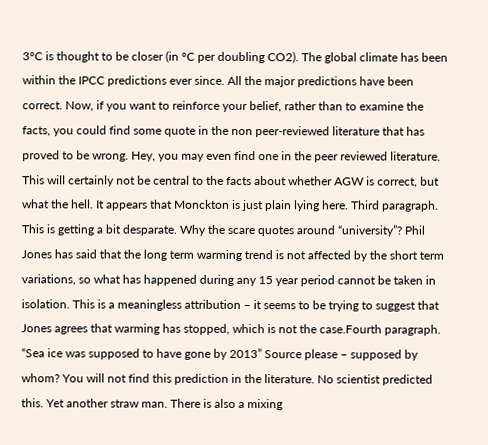3°C is thought to be closer (in °C per doubling CO2). The global climate has been within the IPCC predictions ever since. All the major predictions have been correct. Now, if you want to reinforce your belief, rather than to examine the facts, you could find some quote in the non peer-reviewed literature that has proved to be wrong. Hey, you may even find one in the peer reviewed literature. This will certainly not be central to the facts about whether AGW is correct, but what the hell. It appears that Monckton is just plain lying here. Third paragraph. This is getting a bit desparate. Why the scare quotes around “university”? Phil Jones has said that the long term warming trend is not affected by the short term variations, so what has happened during any 15 year period cannot be taken in isolation. This is a meaningless attribution – it seems to be trying to suggest that Jones agrees that warming has stopped, which is not the case.Fourth paragraph. “Sea ice was supposed to have gone by 2013” Source please – supposed by whom? You will not find this prediction in the literature. No scientist predicted this. Yet another straw man. There is also a mixing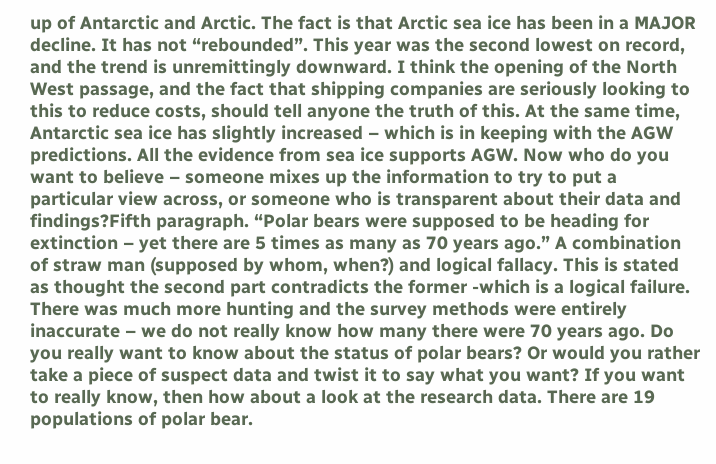up of Antarctic and Arctic. The fact is that Arctic sea ice has been in a MAJOR decline. It has not “rebounded”. This year was the second lowest on record, and the trend is unremittingly downward. I think the opening of the North West passage, and the fact that shipping companies are seriously looking to this to reduce costs, should tell anyone the truth of this. At the same time, Antarctic sea ice has slightly increased – which is in keeping with the AGW predictions. All the evidence from sea ice supports AGW. Now who do you want to believe – someone mixes up the information to try to put a particular view across, or someone who is transparent about their data and findings?Fifth paragraph. “Polar bears were supposed to be heading for extinction – yet there are 5 times as many as 70 years ago.” A combination of straw man (supposed by whom, when?) and logical fallacy. This is stated as thought the second part contradicts the former -which is a logical failure. There was much more hunting and the survey methods were entirely inaccurate – we do not really know how many there were 70 years ago. Do you really want to know about the status of polar bears? Or would you rather take a piece of suspect data and twist it to say what you want? If you want to really know, then how about a look at the research data. There are 19 populations of polar bear.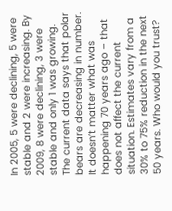In 2005, 5 were declining, 5 were stable and 2 were increasing. By 2009, 8 were declining, 3 were stable and only 1 was growing. The current data says that polar bears are decreasing in number. It doesn’t matter what was happening 70 years ago – that does not affect the current situation. Estimates vary from a 30% to 75% reduction in the next 50 years. Who would you trust?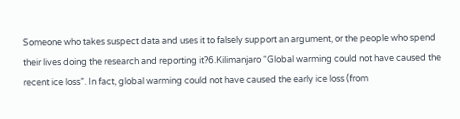Someone who takes suspect data and uses it to falsely support an argument, or the people who spend their lives doing the research and reporting it?6.Kilimanjaro “Global warming could not have caused the recent ice loss”. In fact, global warming could not have caused the early ice loss (from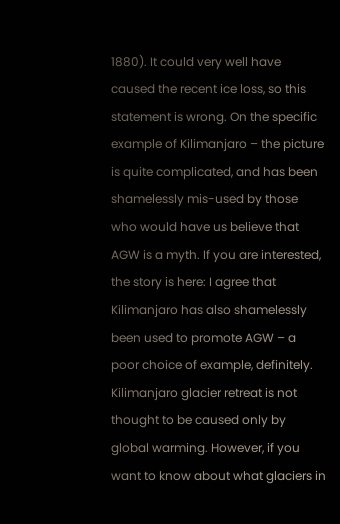1880). It could very well have caused the recent ice loss, so this statement is wrong. On the specific example of Kilimanjaro – the picture is quite complicated, and has been shamelessly mis-used by those who would have us believe that AGW is a myth. If you are interested, the story is here: I agree that Kilimanjaro has also shamelessly been used to promote AGW – a poor choice of example, definitely. Kilimanjaro glacier retreat is not thought to be caused only by global warming. However, if you want to know about what glaciers in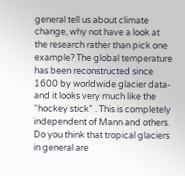general tell us about climate change, why not have a look at the research rather than pick one example? The global temperature has been reconstructed since 1600 by worldwide glacier data- and it looks very much like the “hockey stick” . This is completely independent of Mann and others. Do you think that tropical glaciers in general are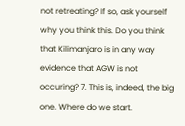not retreating? If so, ask yourself why you think this. Do you think that Kilimanjaro is in any way evidence that AGW is not occuring? 7. This is, indeed, the big one. Where do we start.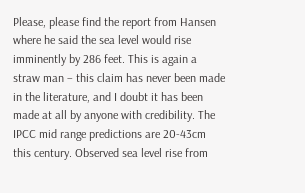Please, please find the report from Hansen where he said the sea level would rise imminently by 286 feet. This is again a straw man – this claim has never been made in the literature, and I doubt it has been made at all by anyone with credibility. The IPCC mid range predictions are 20-43cm this century. Observed sea level rise from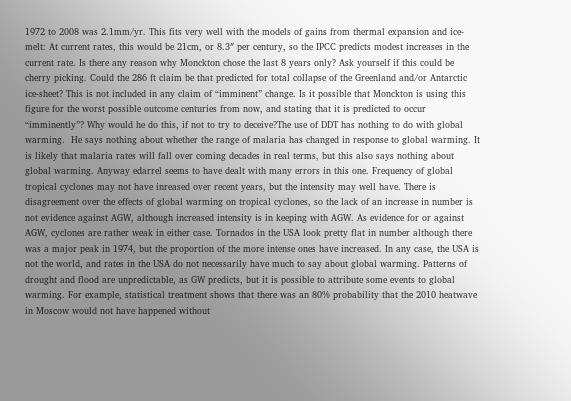1972 to 2008 was 2.1mm/yr. This fits very well with the models of gains from thermal expansion and ice-melt: At current rates, this would be 21cm, or 8.3″ per century, so the IPCC predicts modest increases in the current rate. Is there any reason why Monckton chose the last 8 years only? Ask yourself if this could be cherry picking. Could the 286 ft claim be that predicted for total collapse of the Greenland and/or Antarctic ice-sheet? This is not included in any claim of “imminent” change. Is it possible that Monckton is using this figure for the worst possible outcome centuries from now, and stating that it is predicted to occur “imminently”? Why would he do this, if not to try to deceive?The use of DDT has nothing to do with global warming.  He says nothing about whether the range of malaria has changed in response to global warming. It is likely that malaria rates will fall over coming decades in real terms, but this also says nothing about global warming. Anyway edarrel seems to have dealt with many errors in this one. Frequency of global tropical cyclones may not have inreased over recent years, but the intensity may well have. There is disagreement over the effects of global warming on tropical cyclones, so the lack of an increase in number is not evidence against AGW, although increased intensity is in keeping with AGW. As evidence for or against AGW, cyclones are rather weak in either case. Tornados in the USA look pretty flat in number although there was a major peak in 1974, but the proportion of the more intense ones have increased. In any case, the USA is not the world, and rates in the USA do not necessarily have much to say about global warming. Patterns of drought and flood are unpredictable, as GW predicts, but it is possible to attribute some events to global warming. For example, statistical treatment shows that there was an 80% probability that the 2010 heatwave in Moscow would not have happened without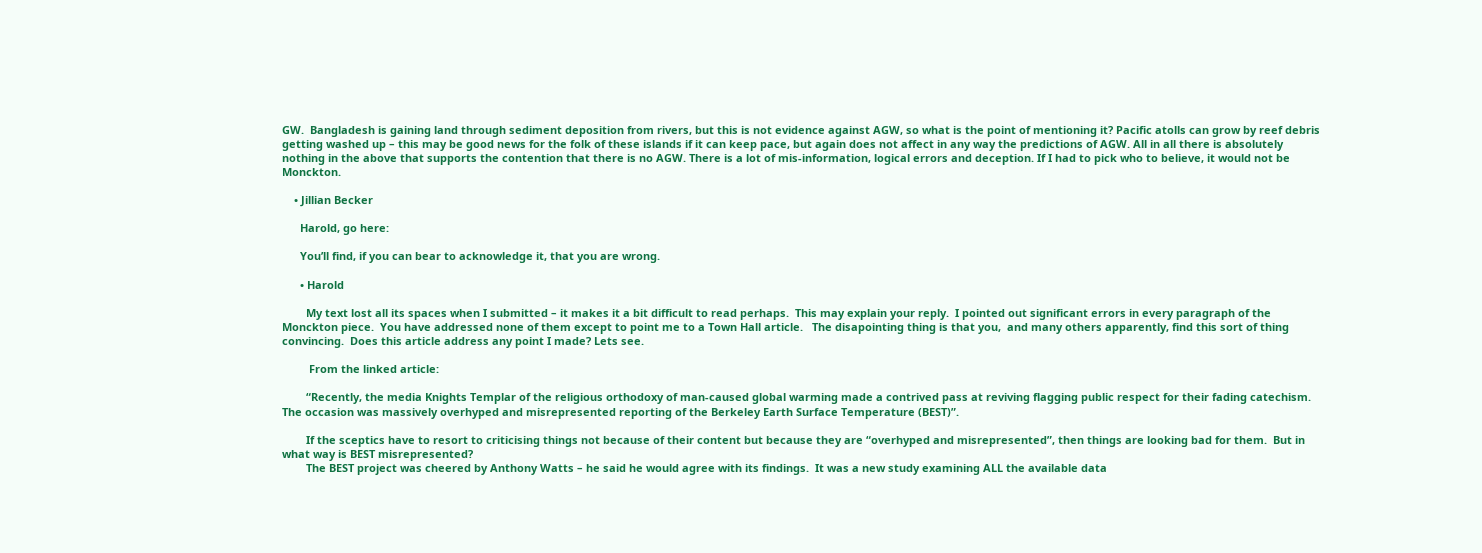GW.  Bangladesh is gaining land through sediment deposition from rivers, but this is not evidence against AGW, so what is the point of mentioning it? Pacific atolls can grow by reef debris getting washed up – this may be good news for the folk of these islands if it can keep pace, but again does not affect in any way the predictions of AGW. All in all there is absolutely nothing in the above that supports the contention that there is no AGW. There is a lot of mis-information, logical errors and deception. If I had to pick who to believe, it would not be Monckton.

    • Jillian Becker

      Harold, go here:

      You’ll find, if you can bear to acknowledge it, that you are wrong.

      • Harold

        My text lost all its spaces when I submitted – it makes it a bit difficult to read perhaps.  This may explain your reply.  I pointed out significant errors in every paragraph of the Monckton piece.  You have addressed none of them except to point me to a Town Hall article.   The disapointing thing is that you,  and many others apparently, find this sort of thing convincing.  Does this article address any point I made? Lets see.

         From the linked article:

        “Recently, the media Knights Templar of the religious orthodoxy of man-caused global warming made a contrived pass at reviving flagging public respect for their fading catechism. The occasion was massively overhyped and misrepresented reporting of the Berkeley Earth Surface Temperature (BEST)”.

        If the sceptics have to resort to criticising things not because of their content but because they are “overhyped and misrepresented”, then things are looking bad for them.  But in what way is BEST misrepresented?
        The BEST project was cheered by Anthony Watts – he said he would agree with its findings.  It was a new study examining ALL the available data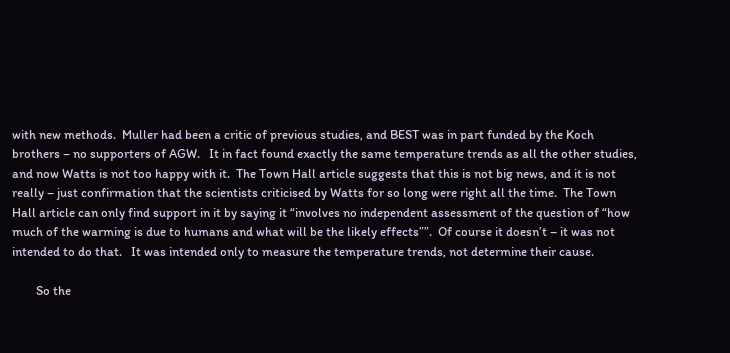with new methods.  Muller had been a critic of previous studies, and BEST was in part funded by the Koch brothers – no supporters of AGW.   It in fact found exactly the same temperature trends as all the other studies, and now Watts is not too happy with it.  The Town Hall article suggests that this is not big news, and it is not really – just confirmation that the scientists criticised by Watts for so long were right all the time.  The Town Hall article can only find support in it by saying it “involves no independent assessment of the question of “how much of the warming is due to humans and what will be the likely effects””.  Of course it doesn’t – it was not intended to do that.   It was intended only to measure the temperature trends, not determine their cause.

        So the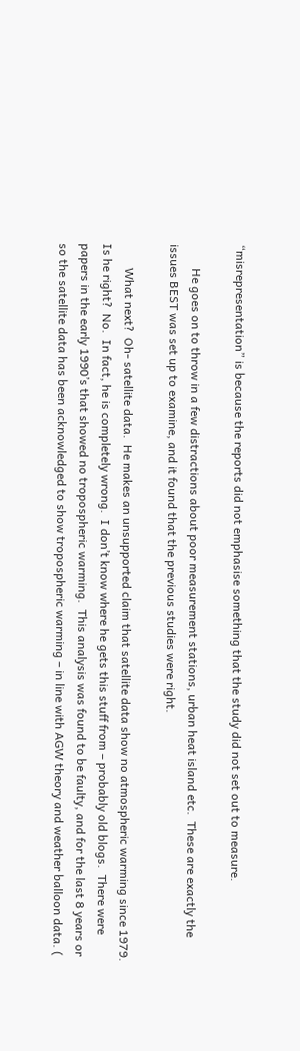“misrepresentation” is because the reports did not emphasise something that the study did not set out to measure.

        He goes on to throw in a few distractions about poor measurement stations, urban heat island etc.  These are exactly the issues BEST was set up to examine, and it found that the previous studies were right.

        What next?  Oh- satellite data.  He makes an unsupported claim that satellite data show no atmospheric warming since 1979.  Is he right?  No.  In fact, he is completely wrong.  I don’t know where he gets this stuff from – probably old blogs.  There were papers in the early 1990’s that showed no tropospheric warming.  This analysis was found to be faulty, and for the last 8 years or so the satellite data has been acknowledged to show tropospheric warming – in line with AGW theory and weather balloon data. (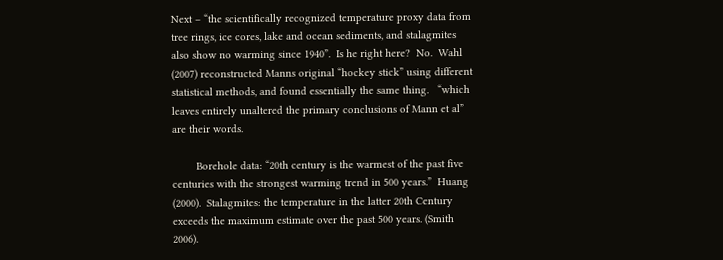Next – “the scientifically recognized temperature proxy data from tree rings, ice cores, lake and ocean sediments, and stalagmites also show no warming since 1940”.  Is he right here?  No.  Wahl (2007) reconstructed Manns original “hockey stick” using different statistical methods, and found essentially the same thing.   “which leaves entirely unaltered the primary conclusions of Mann et al” are their words.

        Borehole data: “20th century is the warmest of the past five centuries with the strongest warming trend in 500 years.”  Huang (2000).  Stalagmites: the temperature in the latter 20th Century exceeds the maximum estimate over the past 500 years. (Smith 2006).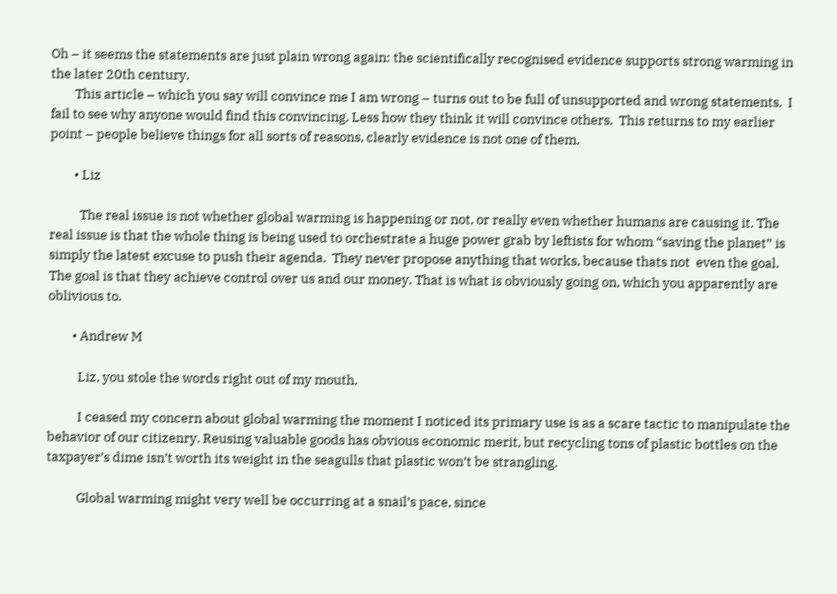Oh – it seems the statements are just plain wrong again: the scientifically recognised evidence supports strong warming in the later 20th century.
        This article – which you say will convince me I am wrong – turns out to be full of unsupported and wrong statements.  I fail to see why anyone would find this convincing. Less how they think it will convince others.  This returns to my earlier point – people believe things for all sorts of reasons, clearly evidence is not one of them.

        • Liz

          The real issue is not whether global warming is happening or not, or really even whether humans are causing it. The real issue is that the whole thing is being used to orchestrate a huge power grab by leftists for whom “saving the planet” is simply the latest excuse to push their agenda.  They never propose anything that works, because thats not  even the goal. The goal is that they achieve control over us and our money. That is what is obviously going on, which you apparently are oblivious to.

        • Andrew M

          Liz, you stole the words right out of my mouth.

          I ceased my concern about global warming the moment I noticed its primary use is as a scare tactic to manipulate the behavior of our citizenry. Reusing valuable goods has obvious economic merit, but recycling tons of plastic bottles on the taxpayer’s dime isn’t worth its weight in the seagulls that plastic won’t be strangling.

          Global warming might very well be occurring at a snail’s pace, since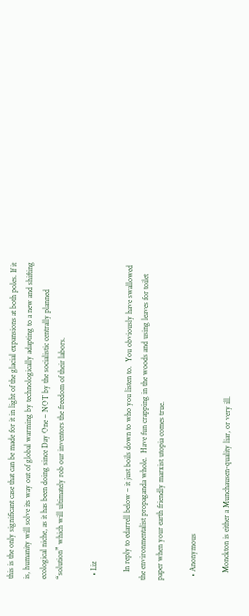this is the only significant case that can be made for it in light of the glacial expansions at both poles. If it is, humanity will solve its way out of global warming by technologically adapting to a new and shifting ecological niche, as it has been doing since Day One – NOT by the socialistic centrally planned “solution” which will ultimately rob our inventors the freedom of their labors.

  • Liz

    In reply to edarrell below – it just boils down to who you listen to.  You obviously have swallowed the environmentalist propaganda whole.  Have fun crapping in the woods and using leaves for toilet paper when your earth friendly marxist utopia comes true.

  • Anonymous

    Monckton is either a Munchausen-quality liar, or very ill.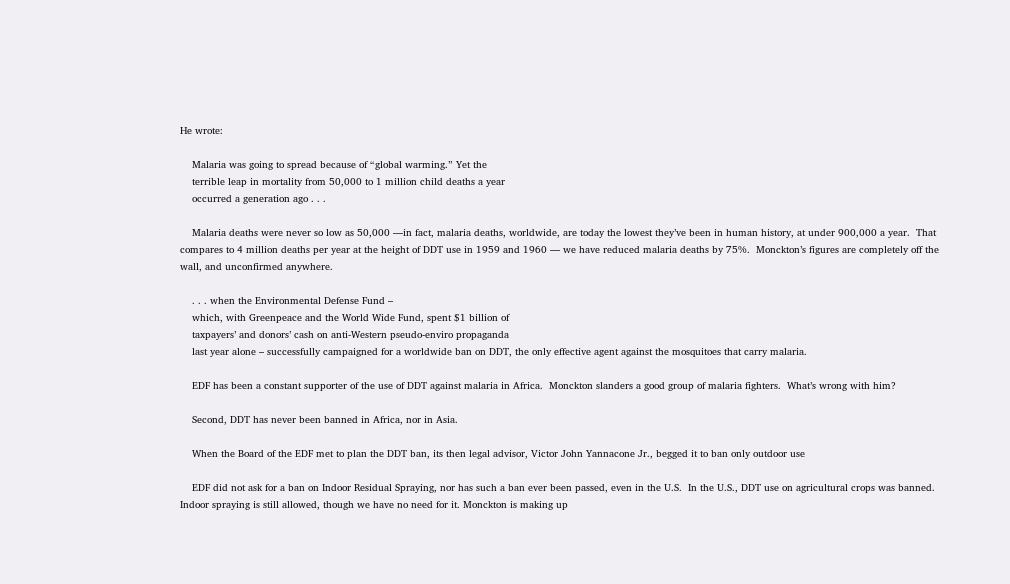He wrote:

    Malaria was going to spread because of “global warming.” Yet the
    terrible leap in mortality from 50,000 to 1 million child deaths a year
    occurred a generation ago . . .

    Malaria deaths were never so low as 50,000 —in fact, malaria deaths, worldwide, are today the lowest they’ve been in human history, at under 900,000 a year.  That compares to 4 million deaths per year at the height of DDT use in 1959 and 1960 — we have reduced malaria deaths by 75%.  Monckton’s figures are completely off the wall, and unconfirmed anywhere.

    . . . when the Environmental Defense Fund –
    which, with Greenpeace and the World Wide Fund, spent $1 billion of
    taxpayers’ and donors’ cash on anti-Western pseudo-enviro propaganda
    last year alone – successfully campaigned for a worldwide ban on DDT, the only effective agent against the mosquitoes that carry malaria.

    EDF has been a constant supporter of the use of DDT against malaria in Africa.  Monckton slanders a good group of malaria fighters.  What’s wrong with him?

    Second, DDT has never been banned in Africa, nor in Asia.

    When the Board of the EDF met to plan the DDT ban, its then legal advisor, Victor John Yannacone Jr., begged it to ban only outdoor use

    EDF did not ask for a ban on Indoor Residual Spraying, nor has such a ban ever been passed, even in the U.S.  In the U.S., DDT use on agricultural crops was banned. Indoor spraying is still allowed, though we have no need for it. Monckton is making up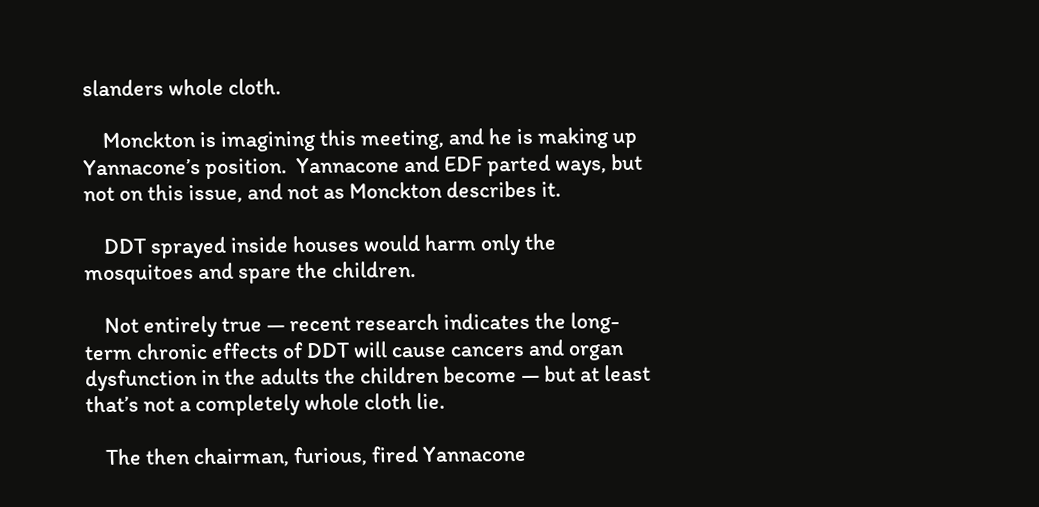slanders whole cloth.

    Monckton is imagining this meeting, and he is making up Yannacone’s position.  Yannacone and EDF parted ways, but not on this issue, and not as Monckton describes it.

    DDT sprayed inside houses would harm only the mosquitoes and spare the children.

    Not entirely true — recent research indicates the long-term chronic effects of DDT will cause cancers and organ dysfunction in the adults the children become — but at least that’s not a completely whole cloth lie.

    The then chairman, furious, fired Yannacone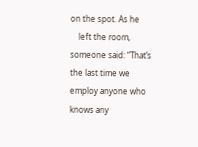on the spot. As he
    left the room, someone said: “That’s the last time we employ anyone who knows any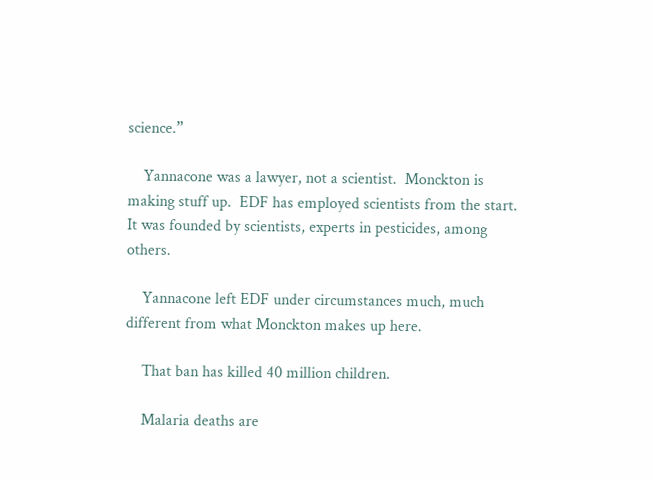science.”

    Yannacone was a lawyer, not a scientist.  Monckton is making stuff up.  EDF has employed scientists from the start.  It was founded by scientists, experts in pesticides, among others.

    Yannacone left EDF under circumstances much, much different from what Monckton makes up here.

    That ban has killed 40 million children.

    Malaria deaths are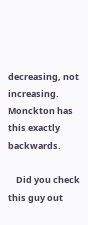decreasing, not increasing.  Monckton has this exactly backwards.

    Did you check this guy out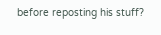before reposting his stuff?